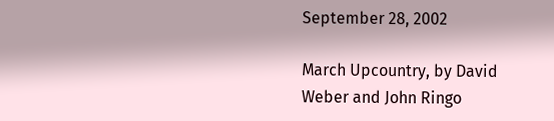September 28, 2002

March Upcountry, by David Weber and John Ringo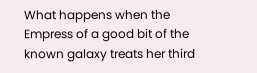What happens when the Empress of a good bit of the known galaxy treats her third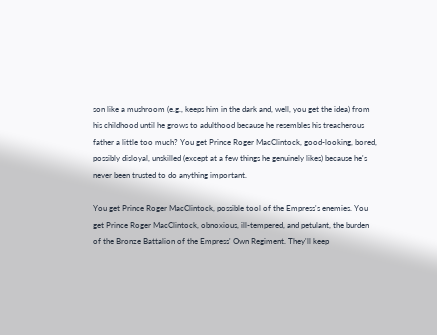son like a mushroom (e.g., keeps him in the dark and, well, you get the idea) from his childhood until he grows to adulthood because he resembles his treacherous father a little too much? You get Prince Roger MacClintock, good-looking, bored, possibly disloyal, unskilled (except at a few things he genuinely likes) because he's never been trusted to do anything important.

You get Prince Roger MacClintock, possible tool of the Empress's enemies. You get Prince Roger MacClintock, obnoxious, ill-tempered, and petulant, the burden of the Bronze Battalion of the Empress' Own Regiment. They'll keep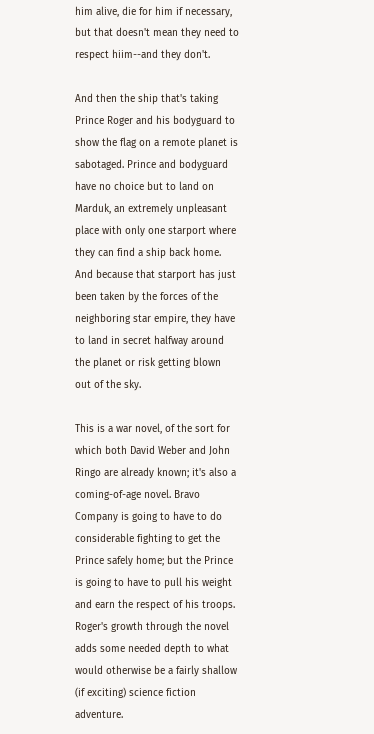him alive, die for him if necessary, but that doesn't mean they need to respect hiim--and they don't.

And then the ship that's taking Prince Roger and his bodyguard to show the flag on a remote planet is sabotaged. Prince and bodyguard have no choice but to land on Marduk, an extremely unpleasant place with only one starport where they can find a ship back home. And because that starport has just been taken by the forces of the neighboring star empire, they have to land in secret halfway around the planet or risk getting blown out of the sky.

This is a war novel, of the sort for which both David Weber and John Ringo are already known; it's also a coming-of-age novel. Bravo Company is going to have to do considerable fighting to get the Prince safely home; but the Prince is going to have to pull his weight and earn the respect of his troops. Roger's growth through the novel adds some needed depth to what would otherwise be a fairly shallow (if exciting) science fiction adventure.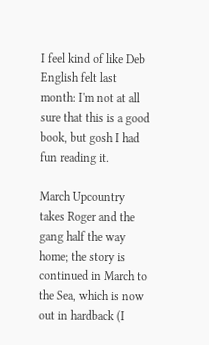I feel kind of like Deb English felt last month: I'm not at all sure that this is a good book, but gosh I had fun reading it.

March Upcountry takes Roger and the gang half the way home; the story is continued in March to the Sea, which is now out in hardback (I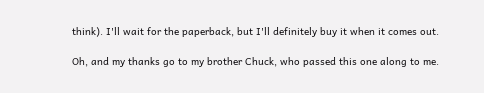think). I'll wait for the paperback, but I'll definitely buy it when it comes out.

Oh, and my thanks go to my brother Chuck, who passed this one along to me.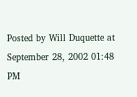Posted by Will Duquette at September 28, 2002 01:48 PM